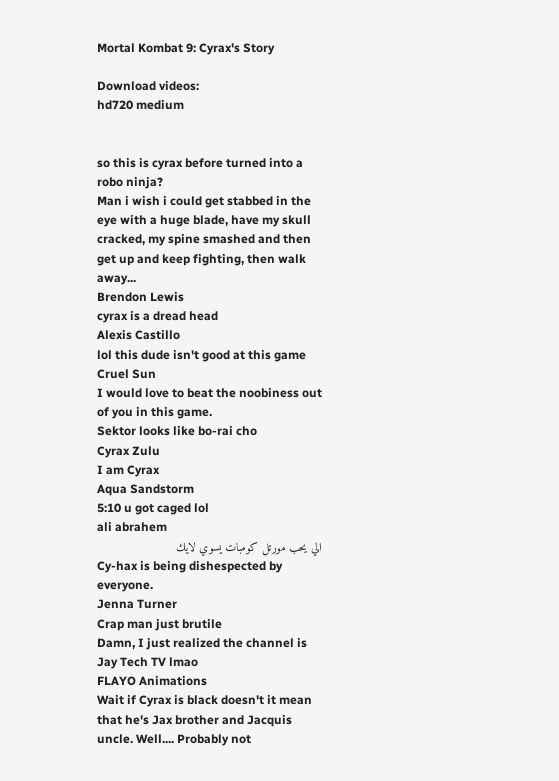Mortal Kombat 9: Cyrax's Story

Download videos:
hd720 medium


so this is cyrax before turned into a robo ninja?
Man i wish i could get stabbed in the eye with a huge blade, have my skull cracked, my spine smashed and then get up and keep fighting, then walk away...
Brendon Lewis
cyrax is a dread head
Alexis Castillo
lol this dude isn't good at this game
Cruel Sun
I would love to beat the noobiness out of you in this game.
Sektor looks like bo-rai cho
Cyrax Zulu
I am Cyrax
Aqua Sandstorm
5:10 u got caged lol
ali abrahem
الي يحب مورتل كومبات يسوي لايك
Cy-hax is being dishespected by everyone.
Jenna Turner
Crap man just brutile
Damn, I just realized the channel is Jay Tech TV lmao
FLAYO Animations
Wait if Cyrax is black doesn't it mean that he's Jax brother and Jacquis uncle. Well.... Probably not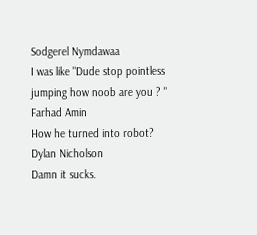Sodgerel Nymdawaa
I was like "Dude stop pointless jumping how noob are you ? "
Farhad Amin
How he turned into robot?
Dylan Nicholson
Damn it sucks.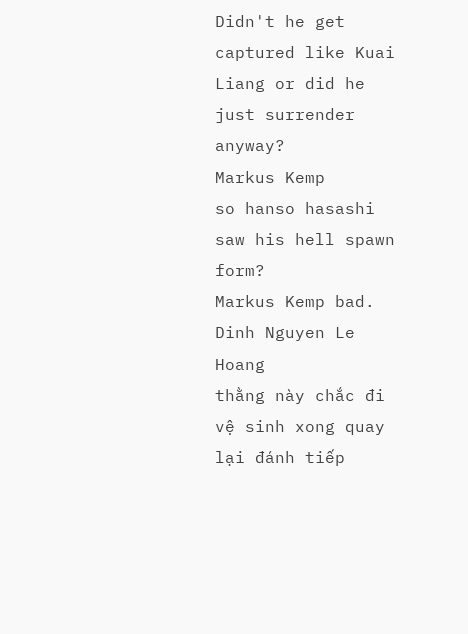Didn't he get captured like Kuai Liang or did he just surrender anyway?
Markus Kemp
so hanso hasashi saw his hell spawn form?
Markus Kemp bad.
Dinh Nguyen Le Hoang
thằng này chắc đi vệ sinh xong quay lại đánh tiếp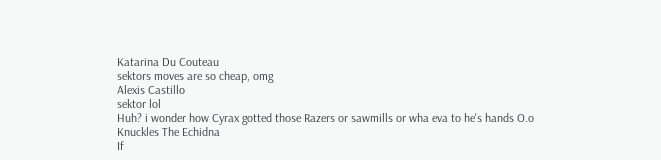Katarina Du Couteau
sektors moves are so cheap, omg
Alexis Castillo
sektor lol
Huh? i wonder how Cyrax gotted those Razers or sawmills or wha eva to he's hands O.o
Knuckles The Echidna
If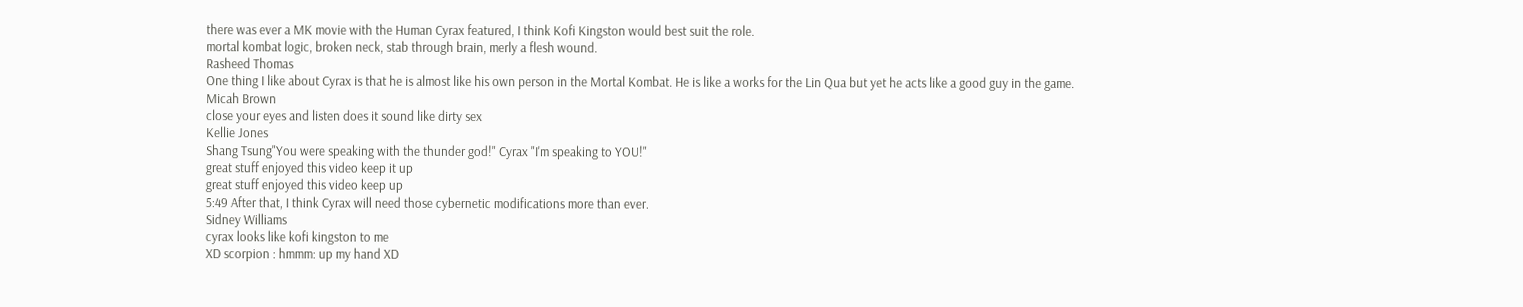there was ever a MK movie with the Human Cyrax featured, I think Kofi Kingston would best suit the role.
mortal kombat logic, broken neck, stab through brain, merly a flesh wound.
Rasheed Thomas
One thing I like about Cyrax is that he is almost like his own person in the Mortal Kombat. He is like a works for the Lin Qua but yet he acts like a good guy in the game.
Micah Brown
close your eyes and listen does it sound like dirty sex
Kellie Jones
Shang Tsung"You were speaking with the thunder god!" Cyrax "I'm speaking to YOU!"
great stuff enjoyed this video keep it up
great stuff enjoyed this video keep up
5:49 After that, I think Cyrax will need those cybernetic modifications more than ever.
Sidney Williams
cyrax looks like kofi kingston to me
XD scorpion : hmmm: up my hand XD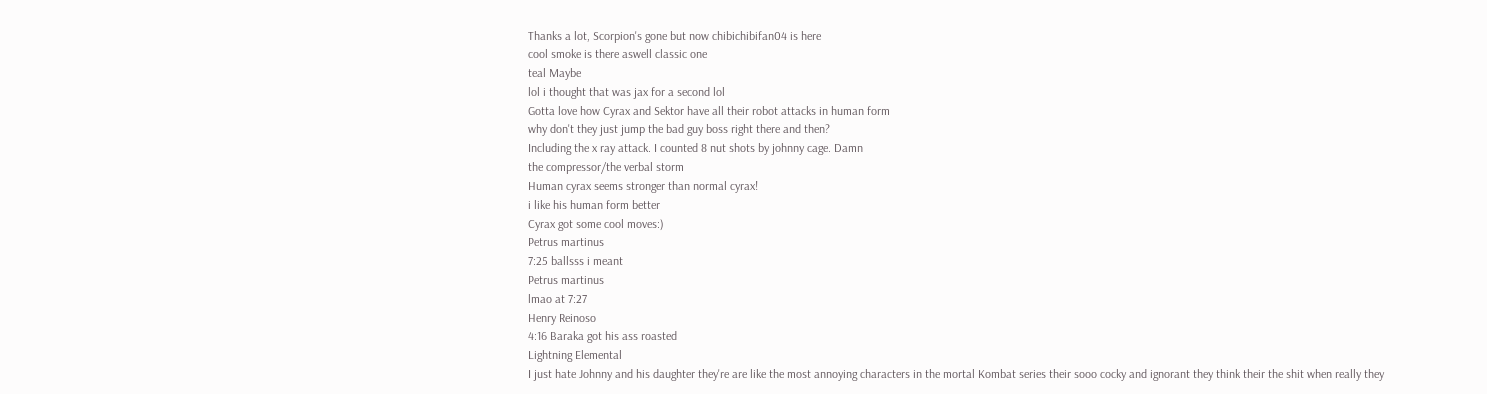Thanks a lot, Scorpion's gone but now chibichibifan04 is here
cool smoke is there aswell classic one
teal Maybe
lol i thought that was jax for a second lol
Gotta love how Cyrax and Sektor have all their robot attacks in human form
why don't they just jump the bad guy boss right there and then?
Including the x ray attack. I counted 8 nut shots by johnny cage. Damn
the compressor/the verbal storm
Human cyrax seems stronger than normal cyrax!
i like his human form better
Cyrax got some cool moves:)
Petrus martinus
7:25 ballsss i meant
Petrus martinus
lmao at 7:27
Henry Reinoso
4:16 Baraka got his ass roasted
Lightning Elemental
I just hate Johnny and his daughter they're are like the most annoying characters in the mortal Kombat series their sooo cocky and ignorant they think their the shit when really they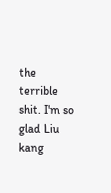the terrible shit. I'm so glad Liu kang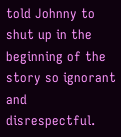told Johnny to shut up in the beginning of the story so ignorant and disrespectful.